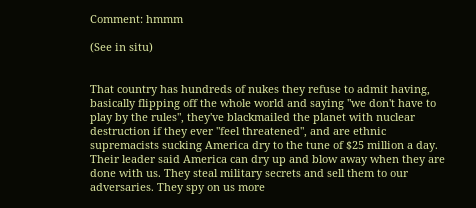Comment: hmmm

(See in situ)


That country has hundreds of nukes they refuse to admit having, basically flipping off the whole world and saying "we don't have to play by the rules", they've blackmailed the planet with nuclear destruction if they ever "feel threatened", and are ethnic supremacists sucking America dry to the tune of $25 million a day. Their leader said America can dry up and blow away when they are done with us. They steal military secrets and sell them to our adversaries. They spy on us more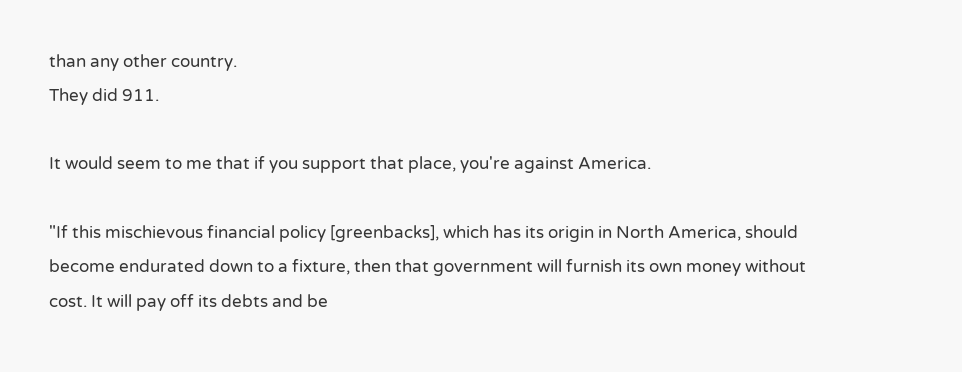than any other country.
They did 911.

It would seem to me that if you support that place, you're against America.

"If this mischievous financial policy [greenbacks], which has its origin in North America, should become endurated down to a fixture, then that government will furnish its own money without cost. It will pay off its debts and be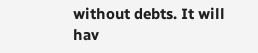without debts. It will hav